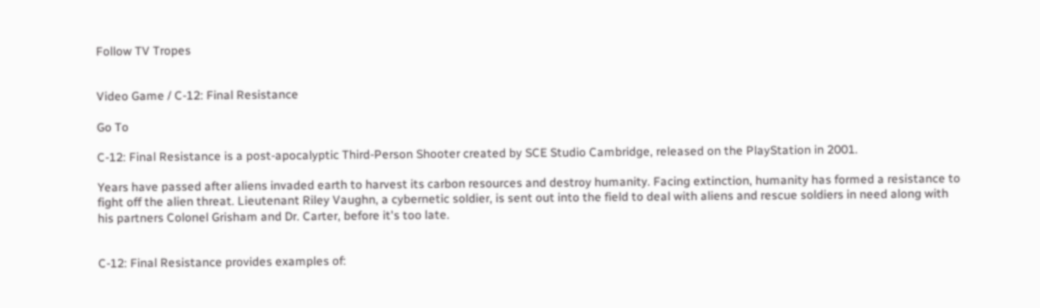Follow TV Tropes


Video Game / C-12: Final Resistance

Go To

C-12: Final Resistance is a post-apocalyptic Third-Person Shooter created by SCE Studio Cambridge, released on the PlayStation in 2001.

Years have passed after aliens invaded earth to harvest its carbon resources and destroy humanity. Facing extinction, humanity has formed a resistance to fight off the alien threat. Lieutenant Riley Vaughn, a cybernetic soldier, is sent out into the field to deal with aliens and rescue soldiers in need along with his partners Colonel Grisham and Dr. Carter, before it's too late.


C-12: Final Resistance provides examples of: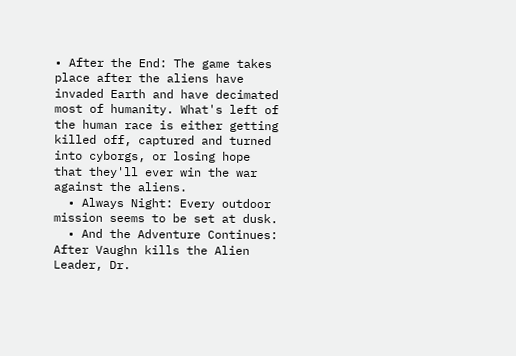• After the End: The game takes place after the aliens have invaded Earth and have decimated most of humanity. What's left of the human race is either getting killed off, captured and turned into cyborgs, or losing hope that they'll ever win the war against the aliens.
  • Always Night: Every outdoor mission seems to be set at dusk.
  • And the Adventure Continues: After Vaughn kills the Alien Leader, Dr.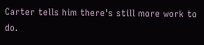Carter tells him there's still more work to do.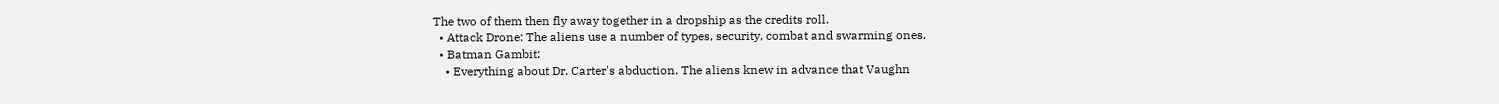The two of them then fly away together in a dropship as the credits roll.
  • Attack Drone: The aliens use a number of types, security, combat and swarming ones.
  • Batman Gambit:
    • Everything about Dr. Carter's abduction. The aliens knew in advance that Vaughn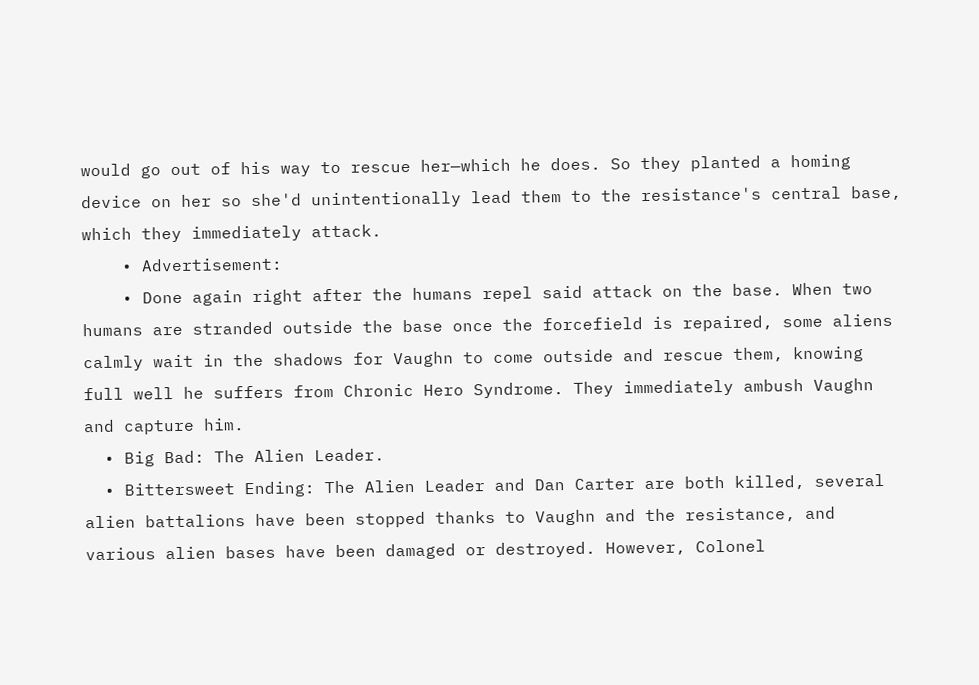would go out of his way to rescue her—which he does. So they planted a homing device on her so she'd unintentionally lead them to the resistance's central base, which they immediately attack.
    • Advertisement:
    • Done again right after the humans repel said attack on the base. When two humans are stranded outside the base once the forcefield is repaired, some aliens calmly wait in the shadows for Vaughn to come outside and rescue them, knowing full well he suffers from Chronic Hero Syndrome. They immediately ambush Vaughn and capture him.
  • Big Bad: The Alien Leader.
  • Bittersweet Ending: The Alien Leader and Dan Carter are both killed, several alien battalions have been stopped thanks to Vaughn and the resistance, and various alien bases have been damaged or destroyed. However, Colonel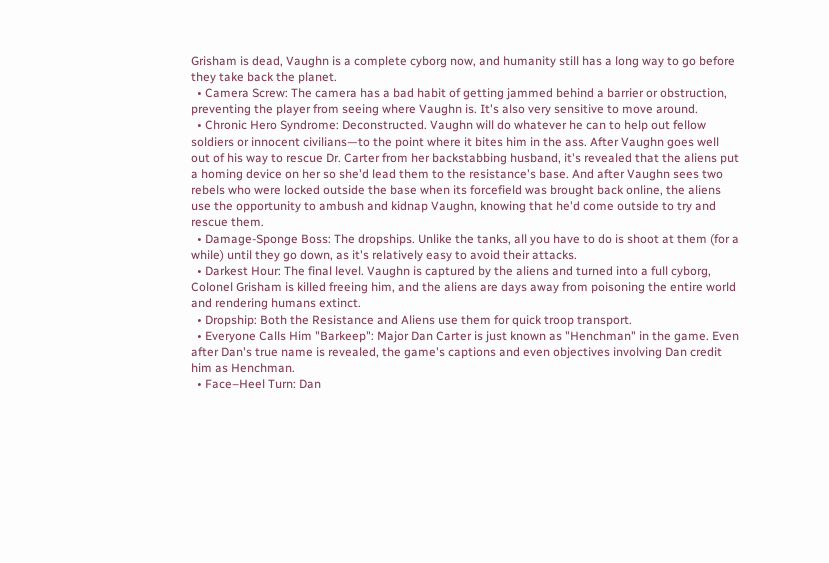Grisham is dead, Vaughn is a complete cyborg now, and humanity still has a long way to go before they take back the planet.
  • Camera Screw: The camera has a bad habit of getting jammed behind a barrier or obstruction, preventing the player from seeing where Vaughn is. It's also very sensitive to move around.
  • Chronic Hero Syndrome: Deconstructed. Vaughn will do whatever he can to help out fellow soldiers or innocent civilians—to the point where it bites him in the ass. After Vaughn goes well out of his way to rescue Dr. Carter from her backstabbing husband, it's revealed that the aliens put a homing device on her so she'd lead them to the resistance's base. And after Vaughn sees two rebels who were locked outside the base when its forcefield was brought back online, the aliens use the opportunity to ambush and kidnap Vaughn, knowing that he'd come outside to try and rescue them.
  • Damage-Sponge Boss: The dropships. Unlike the tanks, all you have to do is shoot at them (for a while) until they go down, as it's relatively easy to avoid their attacks.
  • Darkest Hour: The final level. Vaughn is captured by the aliens and turned into a full cyborg, Colonel Grisham is killed freeing him, and the aliens are days away from poisoning the entire world and rendering humans extinct.
  • Dropship: Both the Resistance and Aliens use them for quick troop transport.
  • Everyone Calls Him "Barkeep": Major Dan Carter is just known as "Henchman" in the game. Even after Dan's true name is revealed, the game's captions and even objectives involving Dan credit him as Henchman.
  • Face–Heel Turn: Dan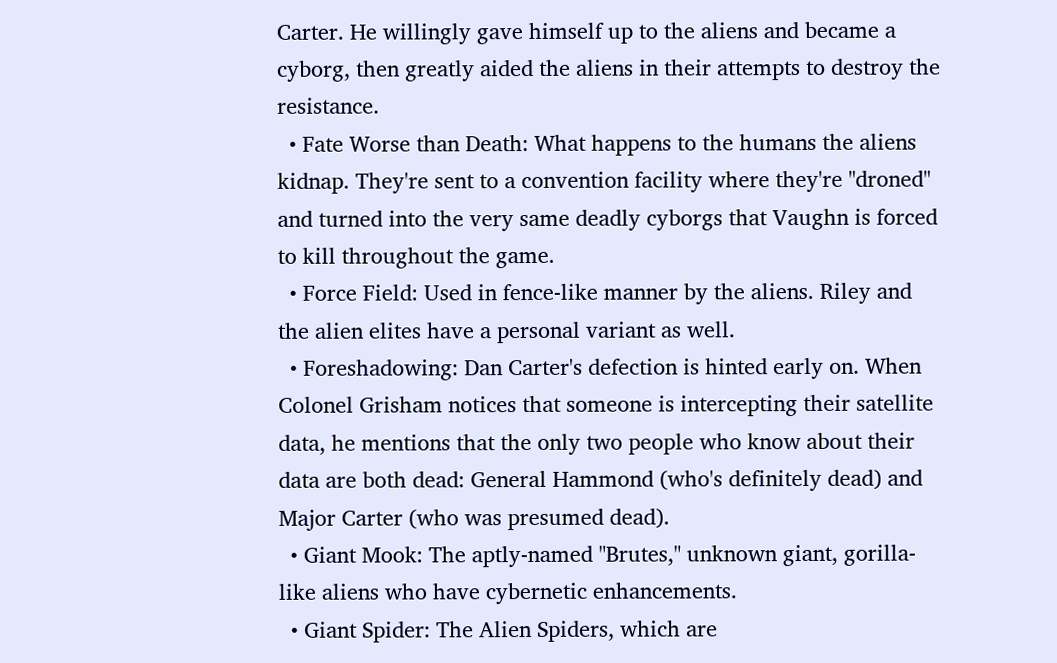Carter. He willingly gave himself up to the aliens and became a cyborg, then greatly aided the aliens in their attempts to destroy the resistance.
  • Fate Worse than Death: What happens to the humans the aliens kidnap. They're sent to a convention facility where they're "droned" and turned into the very same deadly cyborgs that Vaughn is forced to kill throughout the game.
  • Force Field: Used in fence-like manner by the aliens. Riley and the alien elites have a personal variant as well.
  • Foreshadowing: Dan Carter's defection is hinted early on. When Colonel Grisham notices that someone is intercepting their satellite data, he mentions that the only two people who know about their data are both dead: General Hammond (who's definitely dead) and Major Carter (who was presumed dead).
  • Giant Mook: The aptly-named "Brutes," unknown giant, gorilla-like aliens who have cybernetic enhancements.
  • Giant Spider: The Alien Spiders, which are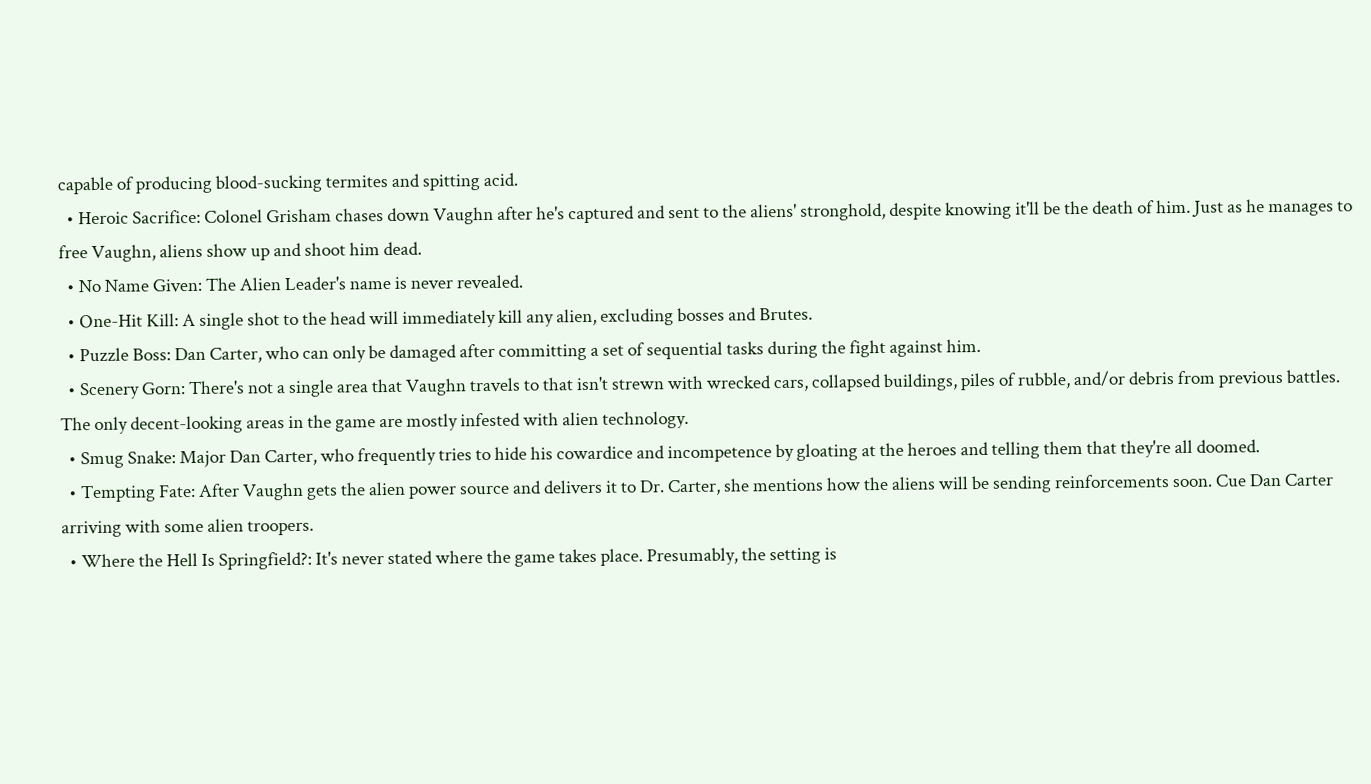capable of producing blood-sucking termites and spitting acid.
  • Heroic Sacrifice: Colonel Grisham chases down Vaughn after he's captured and sent to the aliens' stronghold, despite knowing it'll be the death of him. Just as he manages to free Vaughn, aliens show up and shoot him dead.
  • No Name Given: The Alien Leader's name is never revealed.
  • One-Hit Kill: A single shot to the head will immediately kill any alien, excluding bosses and Brutes.
  • Puzzle Boss: Dan Carter, who can only be damaged after committing a set of sequential tasks during the fight against him.
  • Scenery Gorn: There's not a single area that Vaughn travels to that isn't strewn with wrecked cars, collapsed buildings, piles of rubble, and/or debris from previous battles. The only decent-looking areas in the game are mostly infested with alien technology.
  • Smug Snake: Major Dan Carter, who frequently tries to hide his cowardice and incompetence by gloating at the heroes and telling them that they're all doomed.
  • Tempting Fate: After Vaughn gets the alien power source and delivers it to Dr. Carter, she mentions how the aliens will be sending reinforcements soon. Cue Dan Carter arriving with some alien troopers.
  • Where the Hell Is Springfield?: It's never stated where the game takes place. Presumably, the setting is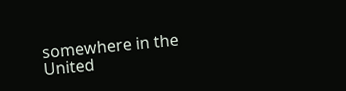somewhere in the United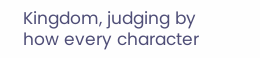Kingdom, judging by how every character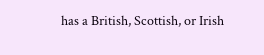has a British, Scottish, or Irish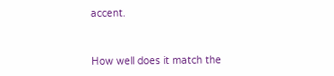accent.


How well does it match the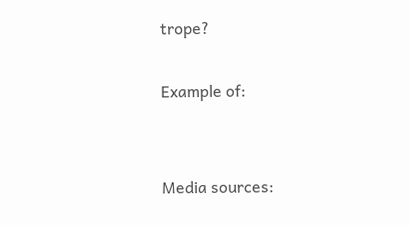trope?

Example of:


Media sources: